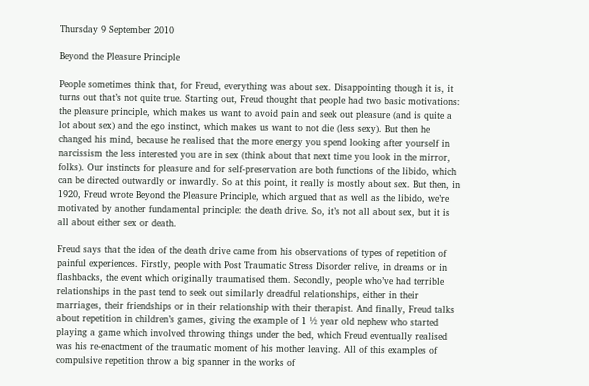Thursday 9 September 2010

Beyond the Pleasure Principle

People sometimes think that, for Freud, everything was about sex. Disappointing though it is, it turns out that’s not quite true. Starting out, Freud thought that people had two basic motivations: the pleasure principle, which makes us want to avoid pain and seek out pleasure (and is quite a lot about sex) and the ego instinct, which makes us want to not die (less sexy). But then he changed his mind, because he realised that the more energy you spend looking after yourself in narcissism the less interested you are in sex (think about that next time you look in the mirror, folks). Our instincts for pleasure and for self-preservation are both functions of the libido, which can be directed outwardly or inwardly. So at this point, it really is mostly about sex. But then, in 1920, Freud wrote Beyond the Pleasure Principle, which argued that as well as the libido, we’re motivated by another fundamental principle: the death drive. So, it’s not all about sex, but it is all about either sex or death.

Freud says that the idea of the death drive came from his observations of types of repetition of painful experiences. Firstly, people with Post Traumatic Stress Disorder relive, in dreams or in flashbacks, the event which originally traumatised them. Secondly, people who’ve had terrible relationships in the past tend to seek out similarly dreadful relationships, either in their marriages, their friendships or in their relationship with their therapist. And finally, Freud talks about repetition in children’s games, giving the example of 1 ½ year old nephew who started playing a game which involved throwing things under the bed, which Freud eventually realised was his re-enactment of the traumatic moment of his mother leaving. All of this examples of compulsive repetition throw a big spanner in the works of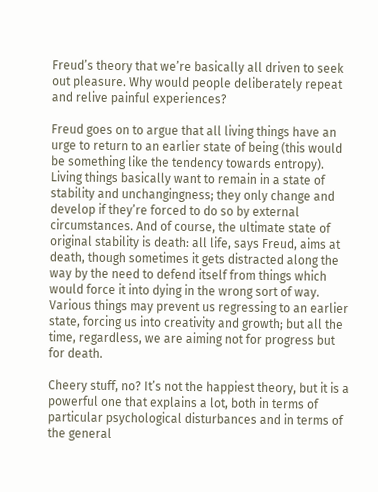Freud’s theory that we’re basically all driven to seek out pleasure. Why would people deliberately repeat and relive painful experiences?

Freud goes on to argue that all living things have an urge to return to an earlier state of being (this would be something like the tendency towards entropy). Living things basically want to remain in a state of stability and unchangingness; they only change and develop if they’re forced to do so by external circumstances. And of course, the ultimate state of original stability is death: all life, says Freud, aims at death, though sometimes it gets distracted along the way by the need to defend itself from things which would force it into dying in the wrong sort of way. Various things may prevent us regressing to an earlier state, forcing us into creativity and growth; but all the time, regardless, we are aiming not for progress but for death.

Cheery stuff, no? It’s not the happiest theory, but it is a powerful one that explains a lot, both in terms of particular psychological disturbances and in terms of the general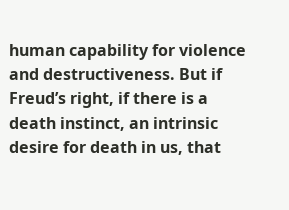human capability for violence and destructiveness. But if Freud’s right, if there is a death instinct, an intrinsic desire for death in us, that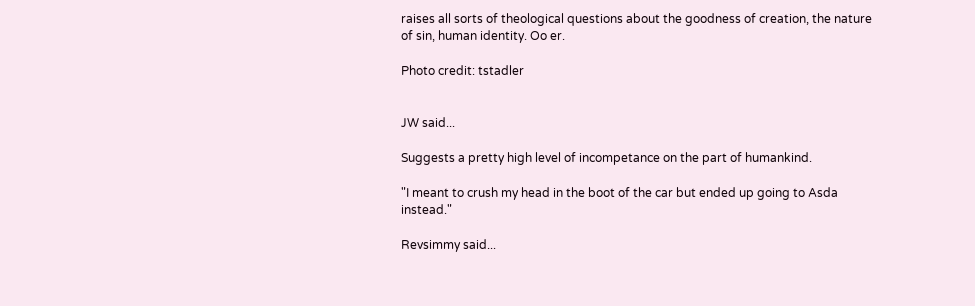raises all sorts of theological questions about the goodness of creation, the nature of sin, human identity. Oo er.

Photo credit: tstadler


JW said...

Suggests a pretty high level of incompetance on the part of humankind.

"I meant to crush my head in the boot of the car but ended up going to Asda instead."

Revsimmy said...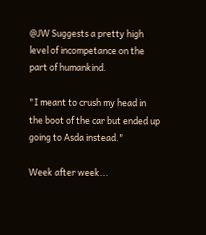@JW Suggests a pretty high level of incompetance on the part of humankind.

"I meant to crush my head in the boot of the car but ended up going to Asda instead."

Week after week...